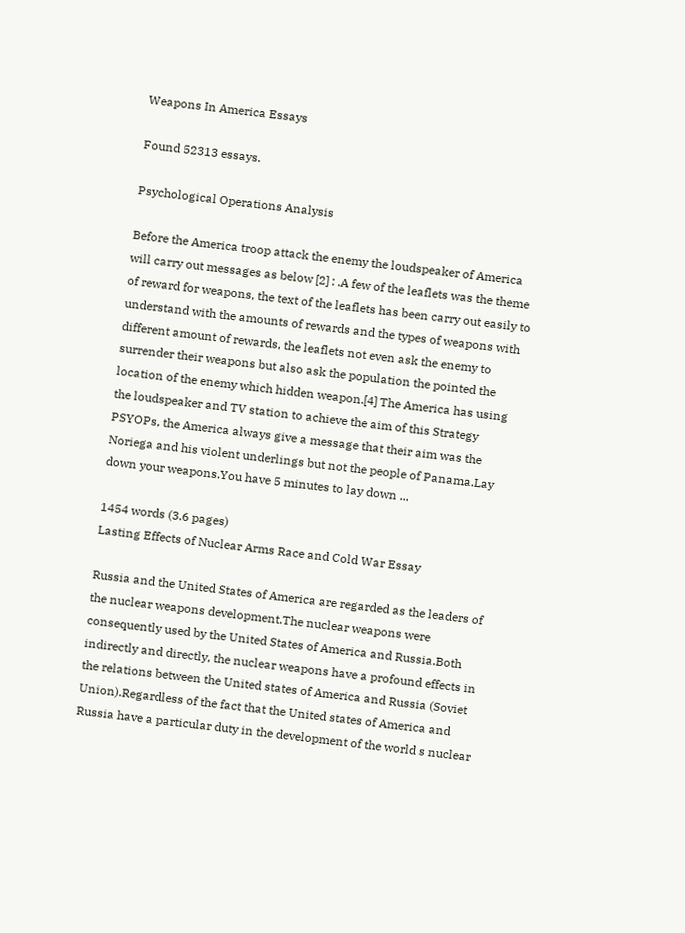Weapons In America Essays

Found 52313 essays.

Psychological Operations Analysis

Before the America troop attack the enemy the loudspeaker of America will carry out messages as below [2] : .A few of the leaflets was the theme of reward for weapons, the text of the leaflets has been carry out easily to understand with the amounts of rewards and the types of weapons with different amount of rewards, the leaflets not even ask the enemy to surrender their weapons but also ask the population the pointed the location of the enemy which hidden weapon.[4] The America has using the loudspeaker and TV station to achieve the aim of this Strategy PSYOPs, the America always give a message that their aim was the Noriega and his violent underlings but not the people of Panama.Lay down your weapons.You have 5 minutes to lay down ...

1454 words (3.6 pages)
Lasting Effects of Nuclear Arms Race and Cold War Essay

Russia and the United States of America are regarded as the leaders of the nuclear weapons development.The nuclear weapons were consequently used by the United States of America and Russia.Both indirectly and directly, the nuclear weapons have a profound effects in the relations between the United states of America and Russia (Soviet Union).Regardless of the fact that the United states of America and Russia have a particular duty in the development of the world s nuclear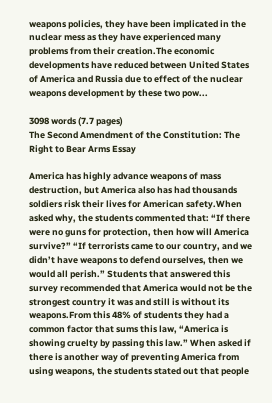weapons policies, they have been implicated in the nuclear mess as they have experienced many problems from their creation.The economic developments have reduced between United States of America and Russia due to effect of the nuclear weapons development by these two pow...

3098 words (7.7 pages)
The Second Amendment of the Constitution: The Right to Bear Arms Essay

America has highly advance weapons of mass destruction, but America also has had thousands soldiers risk their lives for American safety.When asked why, the students commented that: “If there were no guns for protection, then how will America survive?” “If terrorists came to our country, and we didn’t have weapons to defend ourselves, then we would all perish.” Students that answered this survey recommended that America would not be the strongest country it was and still is without its weapons.From this 48% of students they had a common factor that sums this law, “America is showing cruelty by passing this law.” When asked if there is another way of preventing America from using weapons, the students stated out that people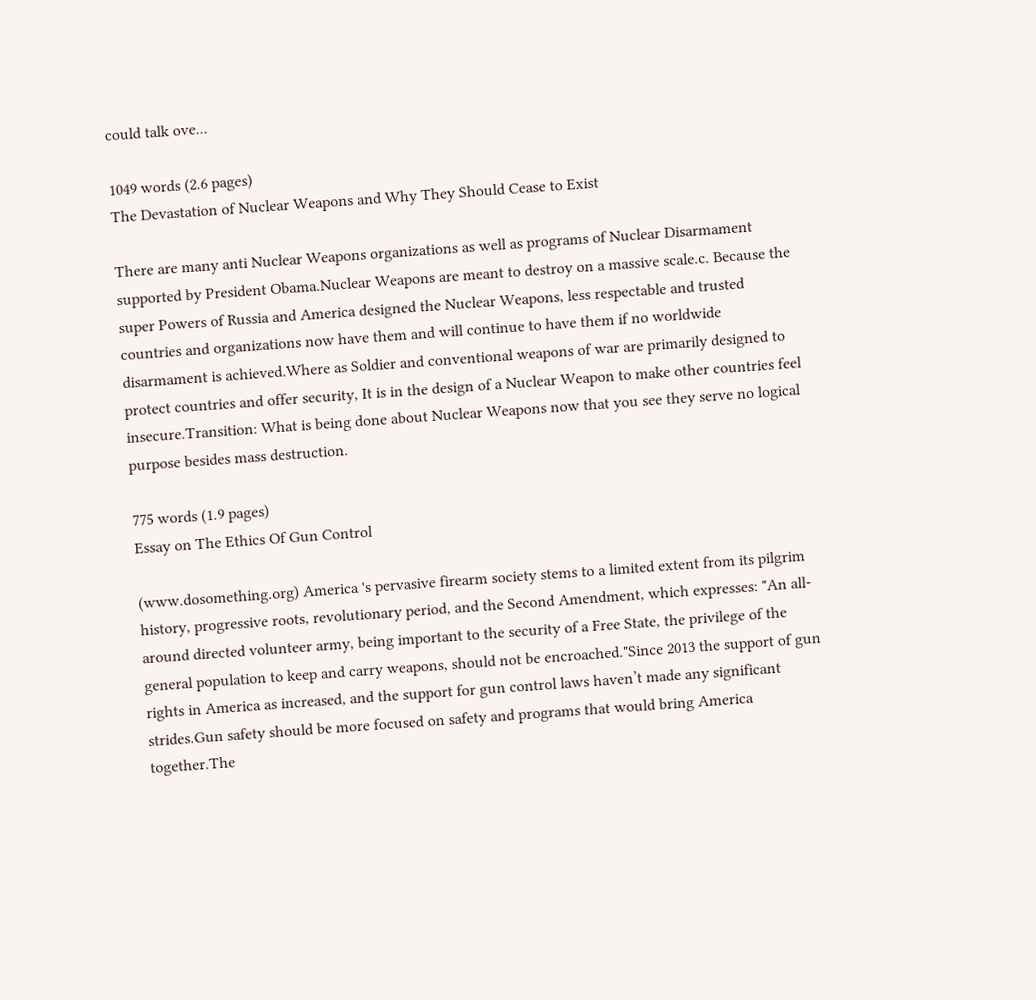could talk ove...

1049 words (2.6 pages)
The Devastation of Nuclear Weapons and Why They Should Cease to Exist

There are many anti Nuclear Weapons organizations as well as programs of Nuclear Disarmament supported by President Obama.Nuclear Weapons are meant to destroy on a massive scale.c. Because the super Powers of Russia and America designed the Nuclear Weapons, less respectable and trusted countries and organizations now have them and will continue to have them if no worldwide disarmament is achieved.Where as Soldier and conventional weapons of war are primarily designed to protect countries and offer security, It is in the design of a Nuclear Weapon to make other countries feel insecure.Transition: What is being done about Nuclear Weapons now that you see they serve no logical purpose besides mass destruction.

775 words (1.9 pages)
Essay on The Ethics Of Gun Control

(www.dosomething.org) America 's pervasive firearm society stems to a limited extent from its pilgrim history, progressive roots, revolutionary period, and the Second Amendment, which expresses: "An all-around directed volunteer army, being important to the security of a Free State, the privilege of the general population to keep and carry weapons, should not be encroached."Since 2013 the support of gun rights in America as increased, and the support for gun control laws haven’t made any significant strides.Gun safety should be more focused on safety and programs that would bring America together.The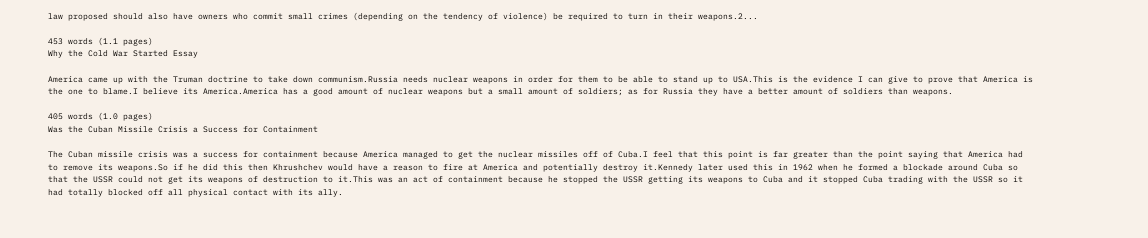law proposed should also have owners who commit small crimes (depending on the tendency of violence) be required to turn in their weapons.2...

453 words (1.1 pages)
Why the Cold War Started Essay

America came up with the Truman doctrine to take down communism.Russia needs nuclear weapons in order for them to be able to stand up to USA.This is the evidence I can give to prove that America is the one to blame.I believe its America.America has a good amount of nuclear weapons but a small amount of soldiers; as for Russia they have a better amount of soldiers than weapons.

405 words (1.0 pages)
Was the Cuban Missile Crisis a Success for Containment

The Cuban missile crisis was a success for containment because America managed to get the nuclear missiles off of Cuba.I feel that this point is far greater than the point saying that America had to remove its weapons.So if he did this then Khrushchev would have a reason to fire at America and potentially destroy it.Kennedy later used this in 1962 when he formed a blockade around Cuba so that the USSR could not get its weapons of destruction to it.This was an act of containment because he stopped the USSR getting its weapons to Cuba and it stopped Cuba trading with the USSR so it had totally blocked off all physical contact with its ally.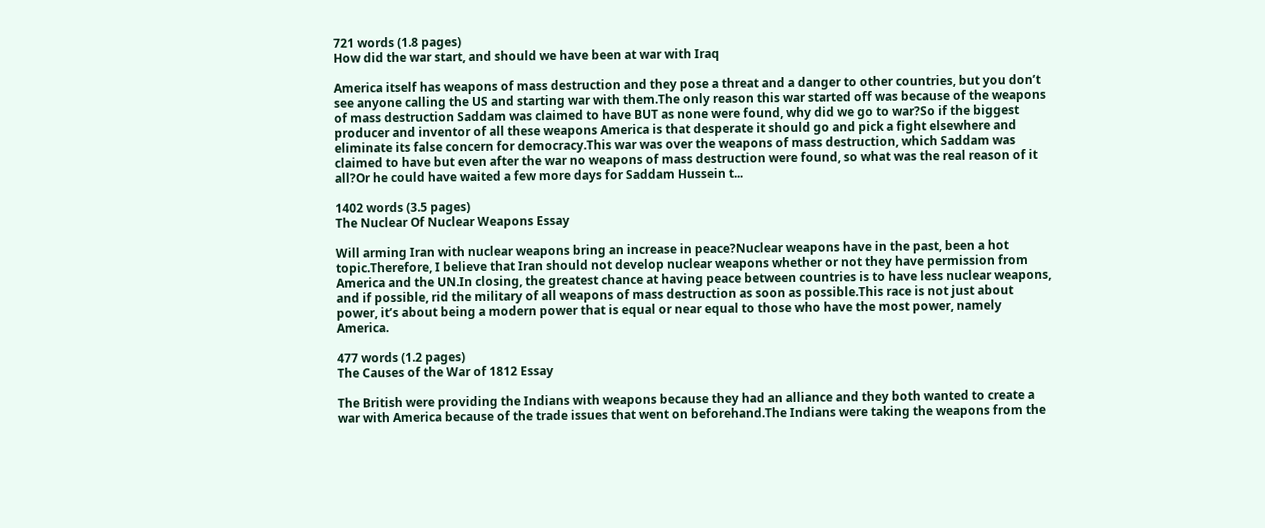721 words (1.8 pages)
How did the war start, and should we have been at war with Iraq

America itself has weapons of mass destruction and they pose a threat and a danger to other countries, but you don’t see anyone calling the US and starting war with them.The only reason this war started off was because of the weapons of mass destruction Saddam was claimed to have BUT as none were found, why did we go to war?So if the biggest producer and inventor of all these weapons America is that desperate it should go and pick a fight elsewhere and eliminate its false concern for democracy.This war was over the weapons of mass destruction, which Saddam was claimed to have but even after the war no weapons of mass destruction were found, so what was the real reason of it all?Or he could have waited a few more days for Saddam Hussein t...

1402 words (3.5 pages)
The Nuclear Of Nuclear Weapons Essay

Will arming Iran with nuclear weapons bring an increase in peace?Nuclear weapons have in the past, been a hot topic.Therefore, I believe that Iran should not develop nuclear weapons whether or not they have permission from America and the UN.In closing, the greatest chance at having peace between countries is to have less nuclear weapons, and if possible, rid the military of all weapons of mass destruction as soon as possible.This race is not just about power, it’s about being a modern power that is equal or near equal to those who have the most power, namely America.

477 words (1.2 pages)
The Causes of the War of 1812 Essay

The British were providing the Indians with weapons because they had an alliance and they both wanted to create a war with America because of the trade issues that went on beforehand.The Indians were taking the weapons from the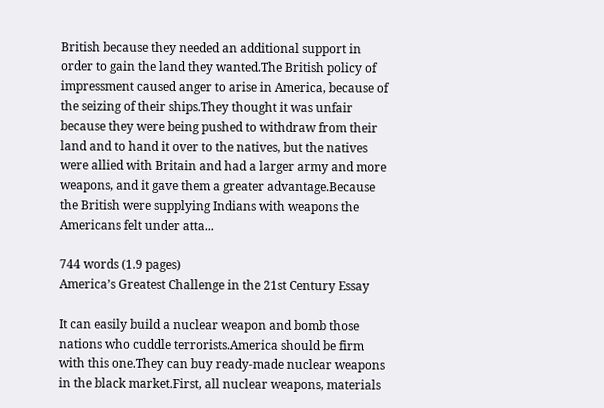British because they needed an additional support in order to gain the land they wanted.The British policy of impressment caused anger to arise in America, because of the seizing of their ships.They thought it was unfair because they were being pushed to withdraw from their land and to hand it over to the natives, but the natives were allied with Britain and had a larger army and more weapons, and it gave them a greater advantage.Because the British were supplying Indians with weapons the Americans felt under atta...

744 words (1.9 pages)
America’s Greatest Challenge in the 21st Century Essay

It can easily build a nuclear weapon and bomb those nations who cuddle terrorists.America should be firm with this one.They can buy ready-made nuclear weapons in the black market.First, all nuclear weapons, materials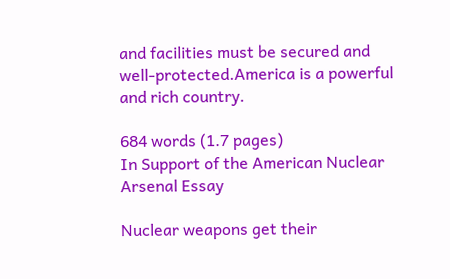and facilities must be secured and well-protected.America is a powerful and rich country.

684 words (1.7 pages)
In Support of the American Nuclear Arsenal Essay

Nuclear weapons get their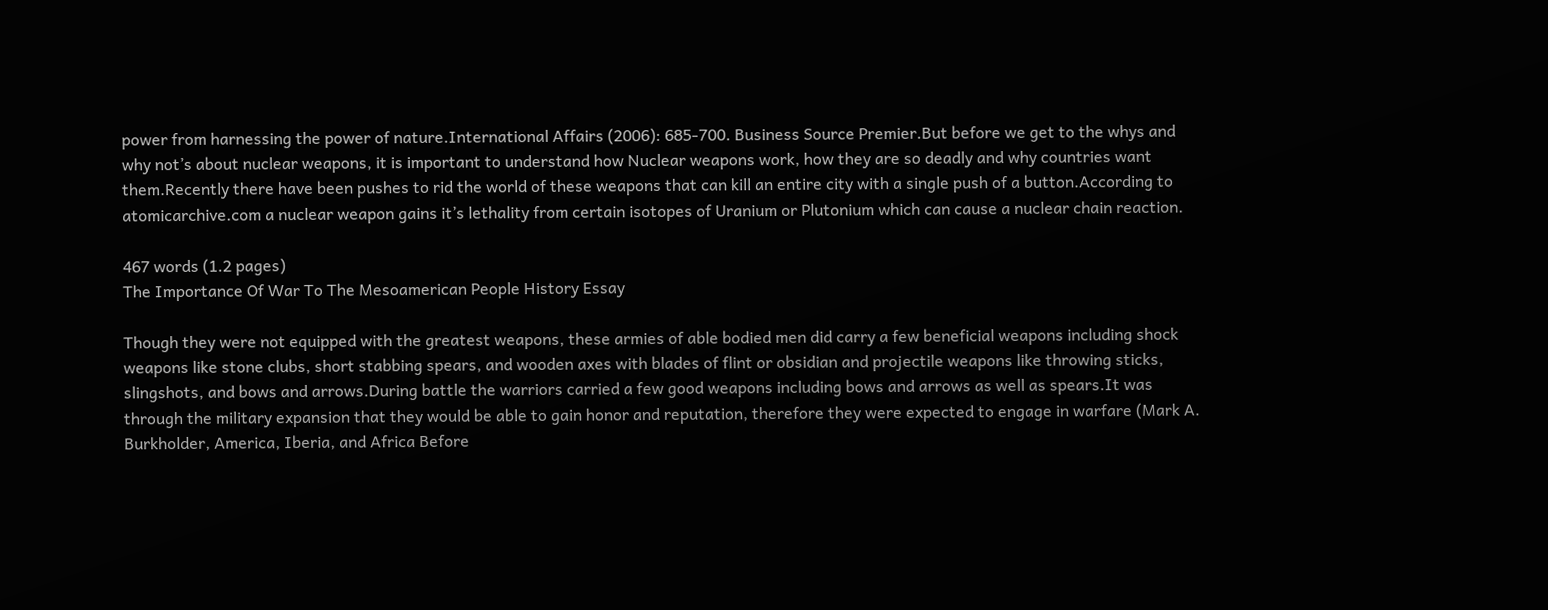power from harnessing the power of nature.International Affairs (2006): 685-700. Business Source Premier.But before we get to the whys and why not’s about nuclear weapons, it is important to understand how Nuclear weapons work, how they are so deadly and why countries want them.Recently there have been pushes to rid the world of these weapons that can kill an entire city with a single push of a button.According to atomicarchive.com a nuclear weapon gains it’s lethality from certain isotopes of Uranium or Plutonium which can cause a nuclear chain reaction.

467 words (1.2 pages)
The Importance Of War To The Mesoamerican People History Essay

Though they were not equipped with the greatest weapons, these armies of able bodied men did carry a few beneficial weapons including shock weapons like stone clubs, short stabbing spears, and wooden axes with blades of flint or obsidian and projectile weapons like throwing sticks, slingshots, and bows and arrows.During battle the warriors carried a few good weapons including bows and arrows as well as spears.It was through the military expansion that they would be able to gain honor and reputation, therefore they were expected to engage in warfare (Mark A. Burkholder, America, Iberia, and Africa Before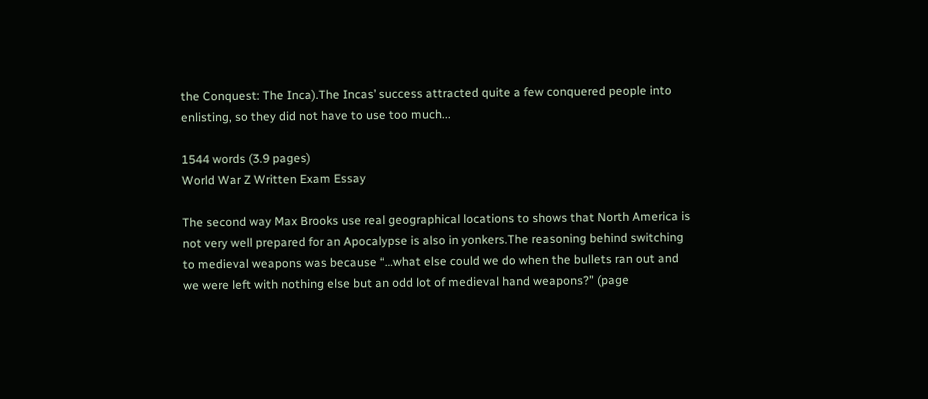the Conquest: The Inca).The Incas’ success attracted quite a few conquered people into enlisting, so they did not have to use too much...

1544 words (3.9 pages)
World War Z Written Exam Essay

The second way Max Brooks use real geographical locations to shows that North America is not very well prepared for an Apocalypse is also in yonkers.The reasoning behind switching to medieval weapons was because “…what else could we do when the bullets ran out and we were left with nothing else but an odd lot of medieval hand weapons?” (page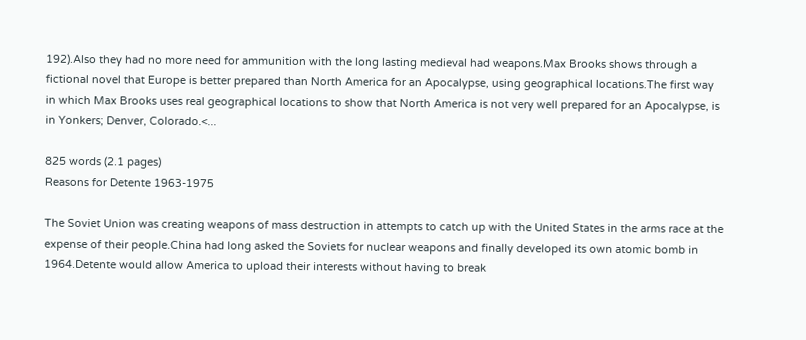192).Also they had no more need for ammunition with the long lasting medieval had weapons.Max Brooks shows through a fictional novel that Europe is better prepared than North America for an Apocalypse, using geographical locations.The first way in which Max Brooks uses real geographical locations to show that North America is not very well prepared for an Apocalypse, is in Yonkers; Denver, Colorado.<...

825 words (2.1 pages)
Reasons for Detente 1963-1975

The Soviet Union was creating weapons of mass destruction in attempts to catch up with the United States in the arms race at the expense of their people.China had long asked the Soviets for nuclear weapons and finally developed its own atomic bomb in 1964.Detente would allow America to upload their interests without having to break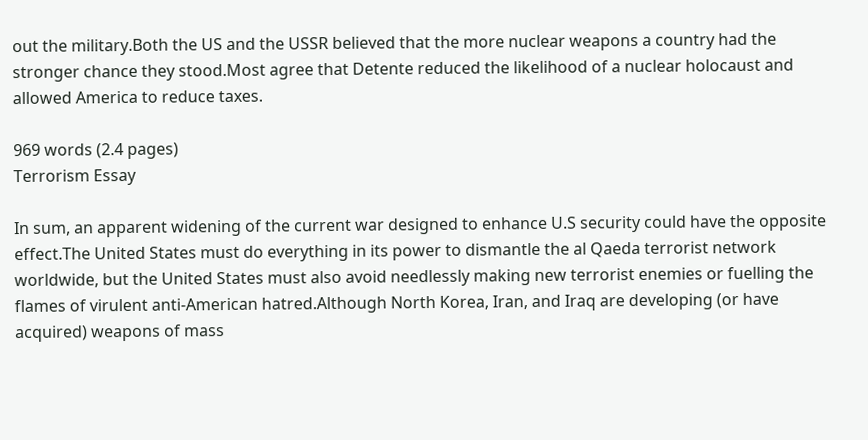out the military.Both the US and the USSR believed that the more nuclear weapons a country had the stronger chance they stood.Most agree that Detente reduced the likelihood of a nuclear holocaust and allowed America to reduce taxes.

969 words (2.4 pages)
Terrorism Essay

In sum, an apparent widening of the current war designed to enhance U.S security could have the opposite effect.The United States must do everything in its power to dismantle the al Qaeda terrorist network worldwide, but the United States must also avoid needlessly making new terrorist enemies or fuelling the flames of virulent anti-American hatred.Although North Korea, Iran, and Iraq are developing (or have acquired) weapons of mass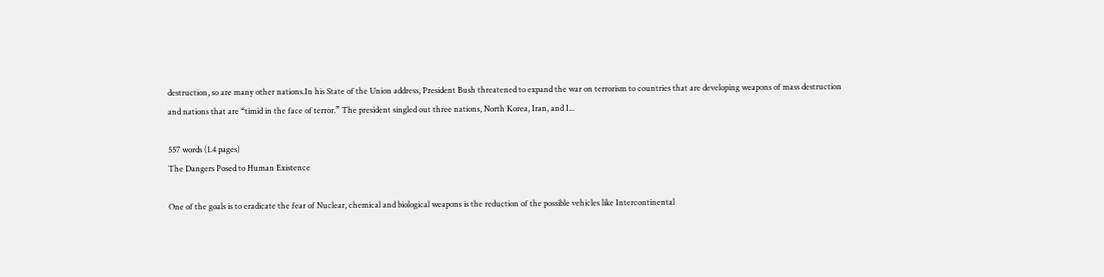destruction, so are many other nations.In his State of the Union address, President Bush threatened to expand the war on terrorism to countries that are developing weapons of mass destruction and nations that are “timid in the face of terror.” The president singled out three nations, North Korea, Iran, and I...

557 words (1.4 pages)
The Dangers Posed to Human Existence

One of the goals is to eradicate the fear of Nuclear, chemical and biological weapons is the reduction of the possible vehicles like Intercontinental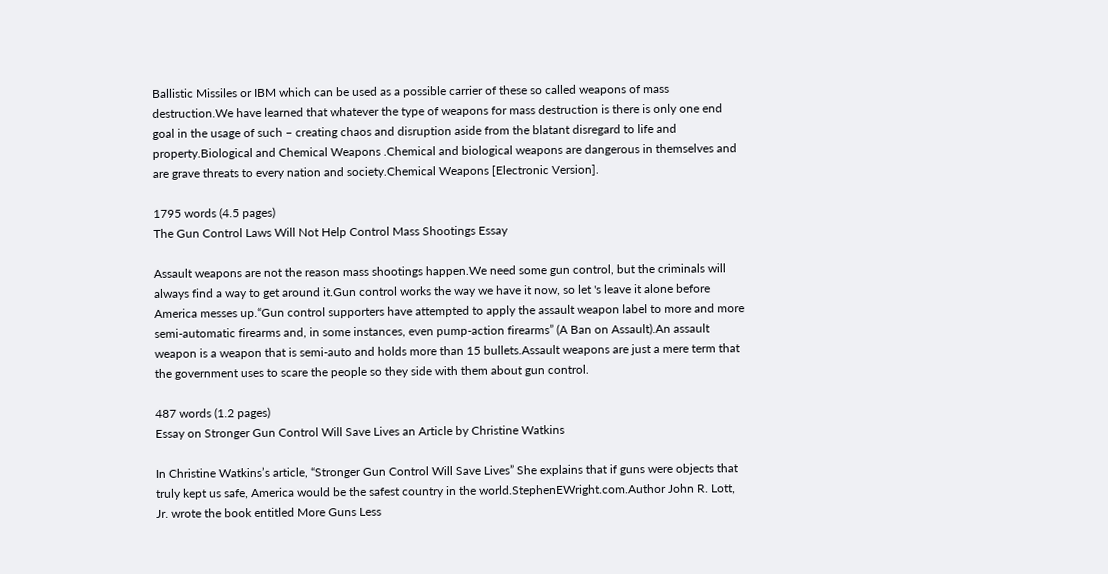Ballistic Missiles or IBM which can be used as a possible carrier of these so called weapons of mass destruction.We have learned that whatever the type of weapons for mass destruction is there is only one end goal in the usage of such – creating chaos and disruption aside from the blatant disregard to life and property.Biological and Chemical Weapons .Chemical and biological weapons are dangerous in themselves and are grave threats to every nation and society.Chemical Weapons [Electronic Version].

1795 words (4.5 pages)
The Gun Control Laws Will Not Help Control Mass Shootings Essay

Assault weapons are not the reason mass shootings happen.We need some gun control, but the criminals will always find a way to get around it.Gun control works the way we have it now, so let 's leave it alone before America messes up.“Gun control supporters have attempted to apply the assault weapon label to more and more semi-automatic firearms and, in some instances, even pump-action firearms” (A Ban on Assault).An assault weapon is a weapon that is semi-auto and holds more than 15 bullets.Assault weapons are just a mere term that the government uses to scare the people so they side with them about gun control.

487 words (1.2 pages)
Essay on Stronger Gun Control Will Save Lives an Article by Christine Watkins

In Christine Watkins’s article, “Stronger Gun Control Will Save Lives” She explains that if guns were objects that truly kept us safe, America would be the safest country in the world.StephenEWright.com.Author John R. Lott, Jr. wrote the book entitled More Guns Less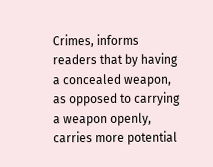Crimes, informs readers that by having a concealed weapon, as opposed to carrying a weapon openly, carries more potential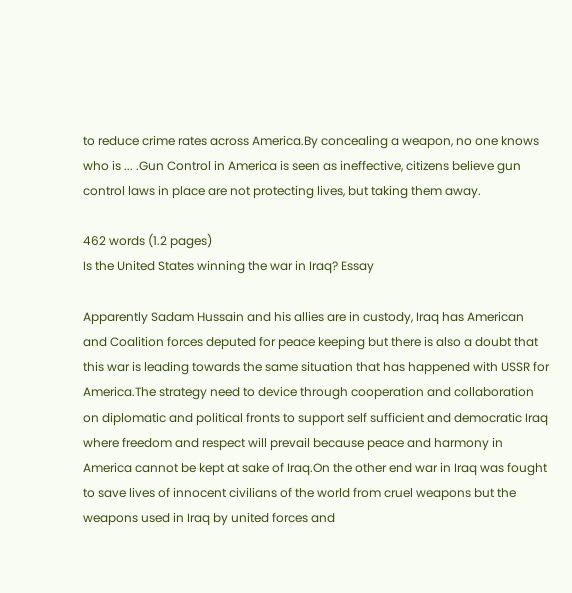to reduce crime rates across America.By concealing a weapon, no one knows who is ... .Gun Control in America is seen as ineffective, citizens believe gun control laws in place are not protecting lives, but taking them away.

462 words (1.2 pages)
Is the United States winning the war in Iraq? Essay

Apparently Sadam Hussain and his allies are in custody, Iraq has American and Coalition forces deputed for peace keeping but there is also a doubt that this war is leading towards the same situation that has happened with USSR for America.The strategy need to device through cooperation and collaboration on diplomatic and political fronts to support self sufficient and democratic Iraq where freedom and respect will prevail because peace and harmony in America cannot be kept at sake of Iraq.On the other end war in Iraq was fought to save lives of innocent civilians of the world from cruel weapons but the weapons used in Iraq by united forces and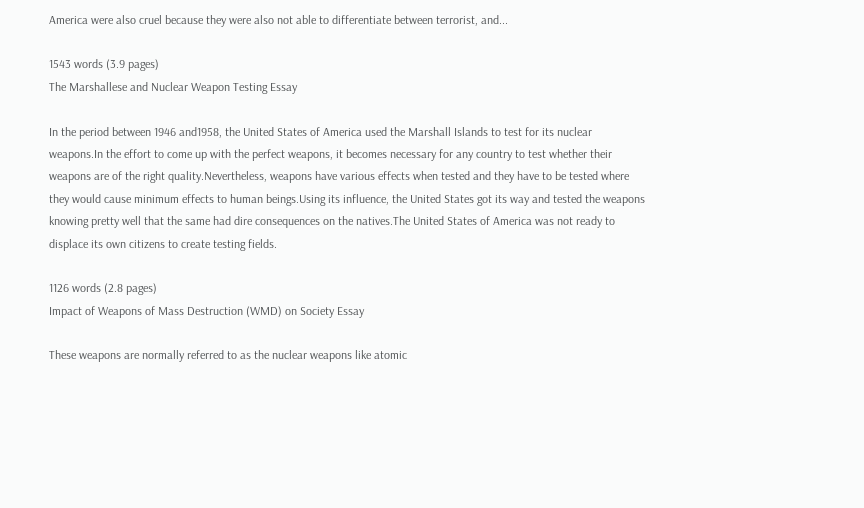America were also cruel because they were also not able to differentiate between terrorist, and...

1543 words (3.9 pages)
The Marshallese and Nuclear Weapon Testing Essay

In the period between 1946 and1958, the United States of America used the Marshall Islands to test for its nuclear weapons.In the effort to come up with the perfect weapons, it becomes necessary for any country to test whether their weapons are of the right quality.Nevertheless, weapons have various effects when tested and they have to be tested where they would cause minimum effects to human beings.Using its influence, the United States got its way and tested the weapons knowing pretty well that the same had dire consequences on the natives.The United States of America was not ready to displace its own citizens to create testing fields.

1126 words (2.8 pages)
Impact of Weapons of Mass Destruction (WMD) on Society Essay

These weapons are normally referred to as the nuclear weapons like atomic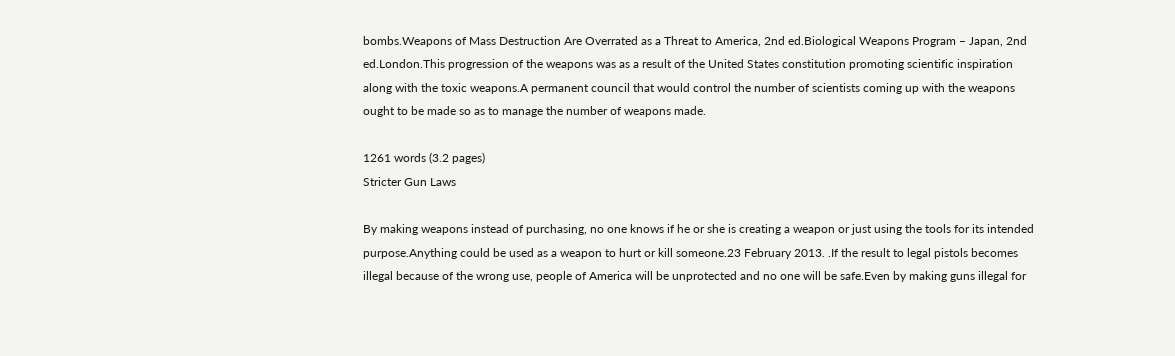bombs.Weapons of Mass Destruction Are Overrated as a Threat to America, 2nd ed.Biological Weapons Program – Japan, 2nd ed.London.This progression of the weapons was as a result of the United States constitution promoting scientific inspiration along with the toxic weapons.A permanent council that would control the number of scientists coming up with the weapons ought to be made so as to manage the number of weapons made.

1261 words (3.2 pages)
Stricter Gun Laws

By making weapons instead of purchasing, no one knows if he or she is creating a weapon or just using the tools for its intended purpose.Anything could be used as a weapon to hurt or kill someone.23 February 2013. .If the result to legal pistols becomes illegal because of the wrong use, people of America will be unprotected and no one will be safe.Even by making guns illegal for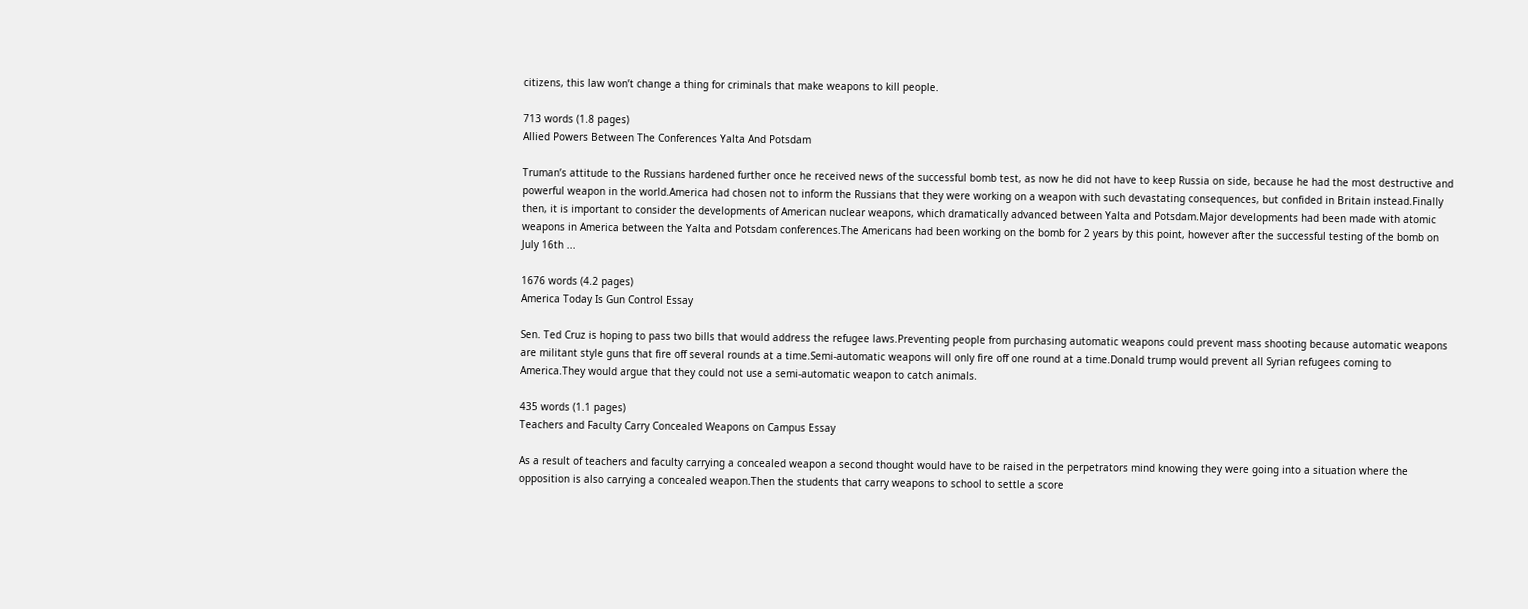citizens, this law won’t change a thing for criminals that make weapons to kill people.

713 words (1.8 pages)
Allied Powers Between The Conferences Yalta And Potsdam

Truman’s attitude to the Russians hardened further once he received news of the successful bomb test, as now he did not have to keep Russia on side, because he had the most destructive and powerful weapon in the world.America had chosen not to inform the Russians that they were working on a weapon with such devastating consequences, but confided in Britain instead.Finally then, it is important to consider the developments of American nuclear weapons, which dramatically advanced between Yalta and Potsdam.Major developments had been made with atomic weapons in America between the Yalta and Potsdam conferences.The Americans had been working on the bomb for 2 years by this point, however after the successful testing of the bomb on July 16th ...

1676 words (4.2 pages)
America Today Is Gun Control Essay

Sen. Ted Cruz is hoping to pass two bills that would address the refugee laws.Preventing people from purchasing automatic weapons could prevent mass shooting because automatic weapons are militant style guns that fire off several rounds at a time.Semi-automatic weapons will only fire off one round at a time.Donald trump would prevent all Syrian refugees coming to America.They would argue that they could not use a semi-automatic weapon to catch animals.

435 words (1.1 pages)
Teachers and Faculty Carry Concealed Weapons on Campus Essay

As a result of teachers and faculty carrying a concealed weapon a second thought would have to be raised in the perpetrators mind knowing they were going into a situation where the opposition is also carrying a concealed weapon.Then the students that carry weapons to school to settle a score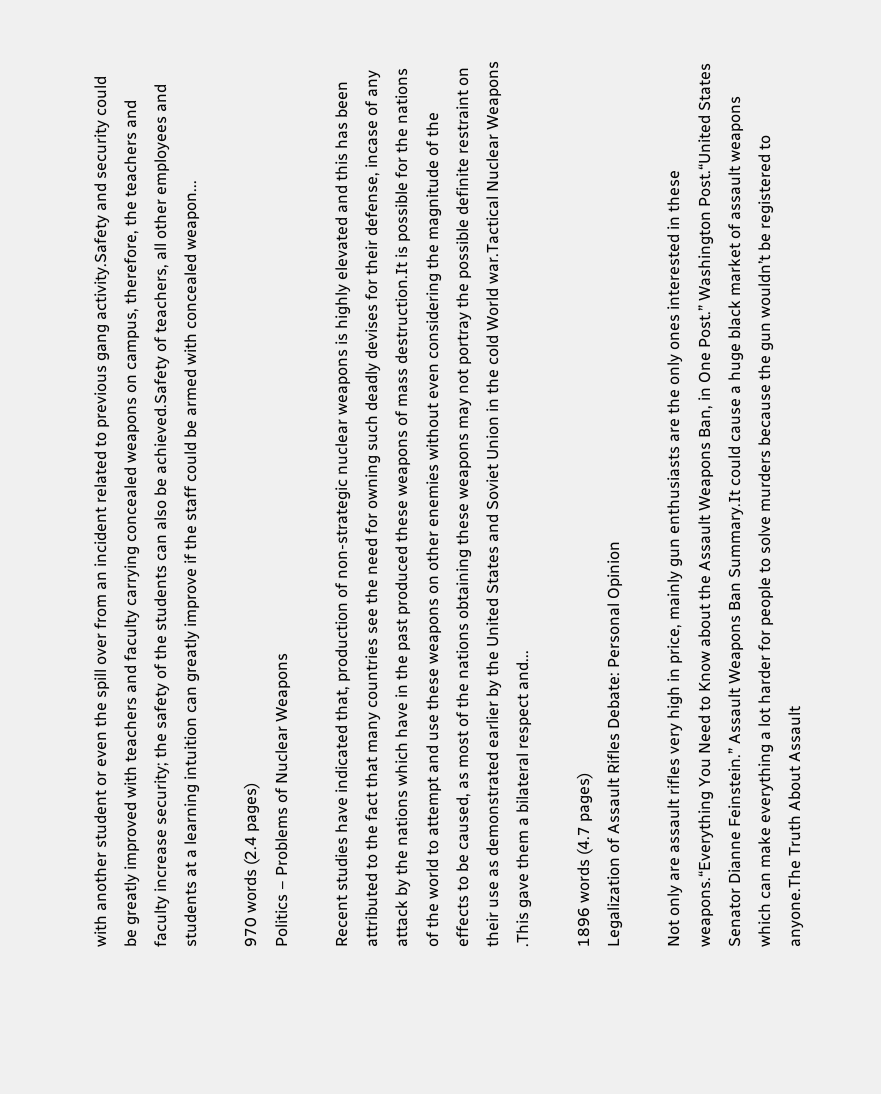with another student or even the spill over from an incident related to previous gang activity.Safety and security could be greatly improved with teachers and faculty carrying concealed weapons on campus, therefore, the teachers and faculty increase security; the safety of the students can also be achieved.Safety of teachers, all other employees and students at a learning intuition can greatly improve if the staff could be armed with concealed weapon...

970 words (2.4 pages)
Politics – Problems of Nuclear Weapons

Recent studies have indicated that, production of non-strategic nuclear weapons is highly elevated and this has been attributed to the fact that many countries see the need for owning such deadly devises for their defense, incase of any attack by the nations which have in the past produced these weapons of mass destruction.It is possible for the nations of the world to attempt and use these weapons on other enemies without even considering the magnitude of the effects to be caused, as most of the nations obtaining these weapons may not portray the possible definite restraint on their use as demonstrated earlier by the United States and Soviet Union in the cold World war.Tactical Nuclear Weapons .This gave them a bilateral respect and...

1896 words (4.7 pages)
Legalization of Assault Rifles Debate: Personal Opinion

Not only are assault rifles very high in price, mainly gun enthusiasts are the only ones interested in these weapons.“Everything You Need to Know about the Assault Weapons Ban, in One Post.” Washington Post.“United States Senator Dianne Feinstein.” Assault Weapons Ban Summary.It could cause a huge black market of assault weapons which can make everything a lot harder for people to solve murders because the gun wouldn’t be registered to anyone.The Truth About Assault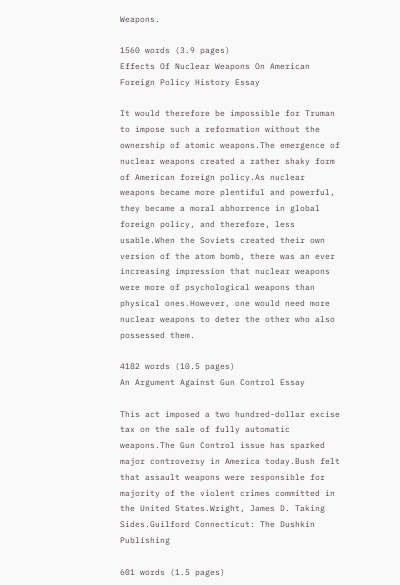Weapons.

1560 words (3.9 pages)
Effects Of Nuclear Weapons On American Foreign Policy History Essay

It would therefore be impossible for Truman to impose such a reformation without the ownership of atomic weapons.The emergence of nuclear weapons created a rather shaky form of American foreign policy.As nuclear weapons became more plentiful and powerful, they became a moral abhorrence in global foreign policy, and therefore, less usable.When the Soviets created their own version of the atom bomb, there was an ever increasing impression that nuclear weapons were more of psychological weapons than physical ones.However, one would need more nuclear weapons to deter the other who also possessed them.

4182 words (10.5 pages)
An Argument Against Gun Control Essay

This act imposed a two hundred-dollar excise tax on the sale of fully automatic weapons.The Gun Control issue has sparked major controversy in America today.Bush felt that assault weapons were responsible for majority of the violent crimes committed in the United States.Wright, James D. Taking Sides.Guilford Connecticut: The Dushkin Publishing

601 words (1.5 pages)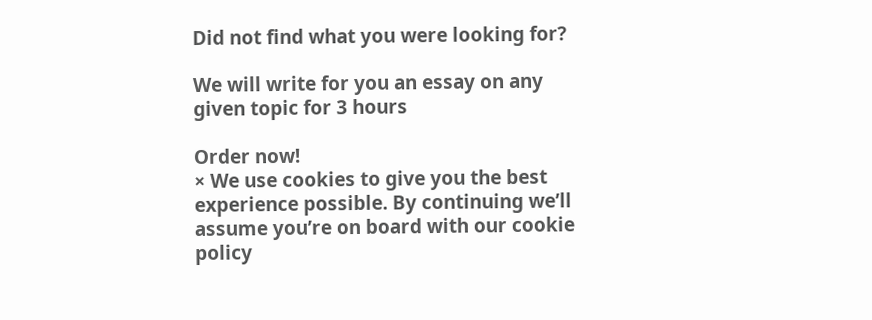Did not find what you were looking for?

We will write for you an essay on any given topic for 3 hours

Order now!
× We use cookies to give you the best experience possible. By continuing we’ll assume you’re on board with our cookie policy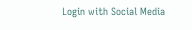Login with Social Media